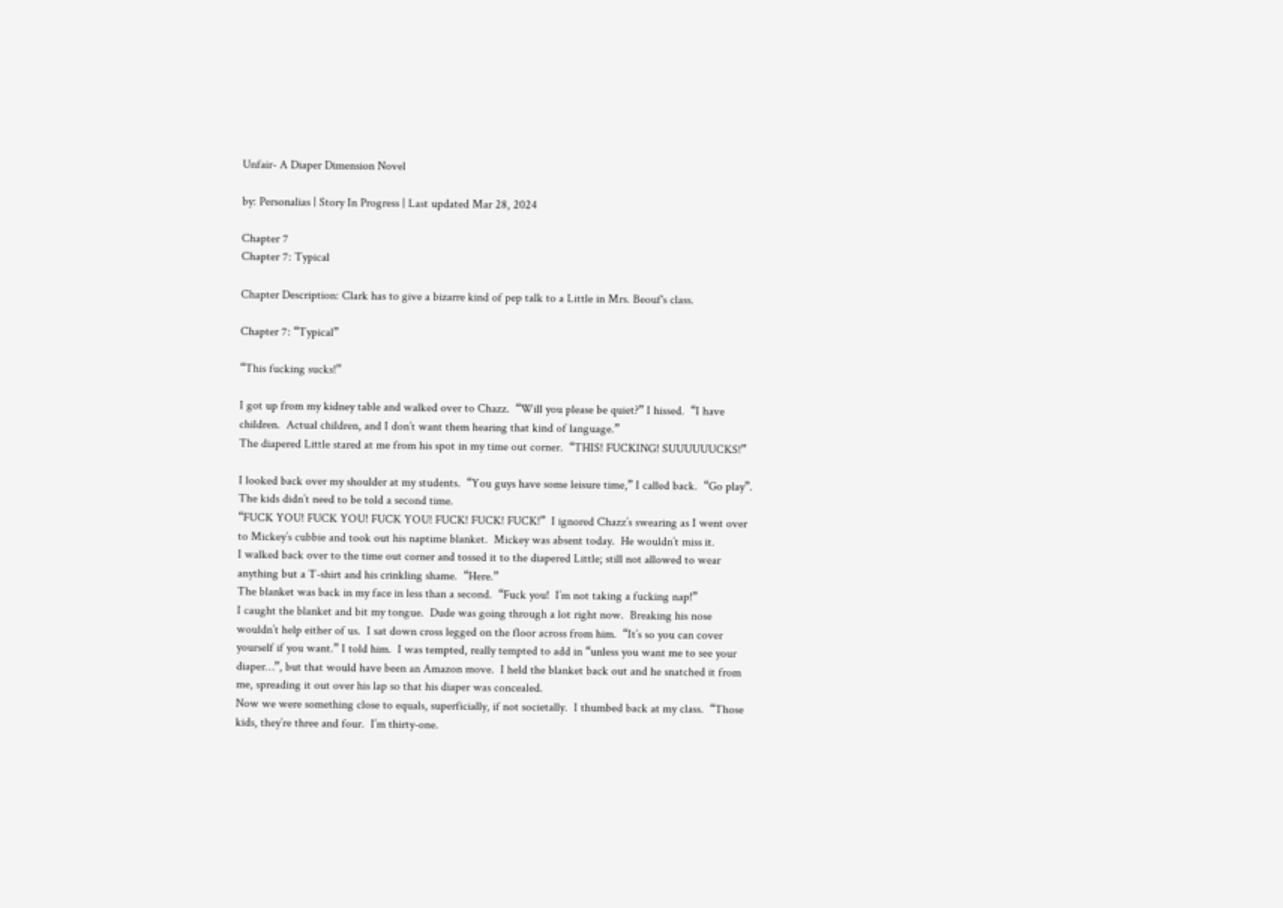Unfair- A Diaper Dimension Novel

by: Personalias | Story In Progress | Last updated Mar 28, 2024

Chapter 7
Chapter 7: Typical

Chapter Description: Clark has to give a bizarre kind of pep talk to a Little in Mrs. Beouf's class.

Chapter 7: “Typical”

“This fucking sucks!”

I got up from my kidney table and walked over to Chazz.  “Will you please be quiet?” I hissed.  “I have children.  Actual children, and I don’t want them hearing that kind of language.”
The diapered Little stared at me from his spot in my time out corner.  “THIS! FUCKING! SUUUUUUCKS!”

I looked back over my shoulder at my students.  “You guys have some leisure time,” I called back.  “Go play”.  The kids didn’t need to be told a second time.
“FUCK YOU! FUCK YOU! FUCK YOU! FUCK! FUCK! FUCK!”  I ignored Chazz’s swearing as I went over to Mickey’s cubbie and took out his naptime blanket.  Mickey was absent today.  He wouldn’t miss it.
I walked back over to the time out corner and tossed it to the diapered Little; still not allowed to wear anything but a T-shirt and his crinkling shame.  “Here.”
The blanket was back in my face in less than a second.  “Fuck you!  I’m not taking a fucking nap!”
I caught the blanket and bit my tongue.  Dude was going through a lot right now.  Breaking his nose wouldn’t help either of us.  I sat down cross legged on the floor across from him.  “It’s so you can cover yourself if you want.” I told him.  I was tempted, really tempted to add in “unless you want me to see your diaper…”, but that would have been an Amazon move.  I held the blanket back out and he snatched it from me, spreading it out over his lap so that his diaper was concealed.
Now we were something close to equals, superficially, if not societally.  I thumbed back at my class.  “Those kids, they’re three and four.  I’m thirty-one.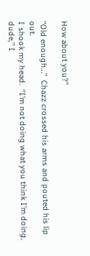How about you?”

“Old enough…”  Chazz crossed his arms and pouted his lip out.
I shook my head.  “I’m not doing what you think I’m doing, dude,” I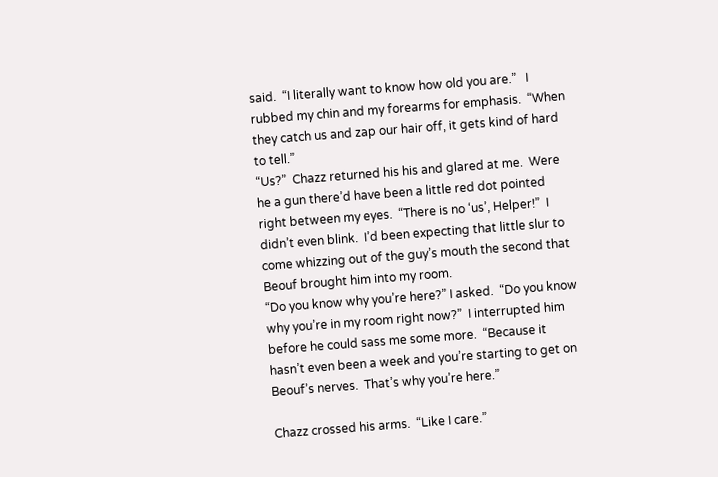said.  “I literally want to know how old you are.”   I rubbed my chin and my forearms for emphasis.  “When they catch us and zap our hair off, it gets kind of hard to tell.”
“Us?”  Chazz returned his his and glared at me.  Were he a gun there’d have been a little red dot pointed right between my eyes.  “There is no ‘us’, Helper!”  I didn’t even blink.  I’d been expecting that little slur to come whizzing out of the guy’s mouth the second that Beouf brought him into my room.
“Do you know why you’re here?” I asked.  “Do you know why you’re in my room right now?”  I interrupted him before he could sass me some more.  “Because it hasn’t even been a week and you’re starting to get on Beouf’s nerves.  That’s why you’re here.”

Chazz crossed his arms.  “Like I care.”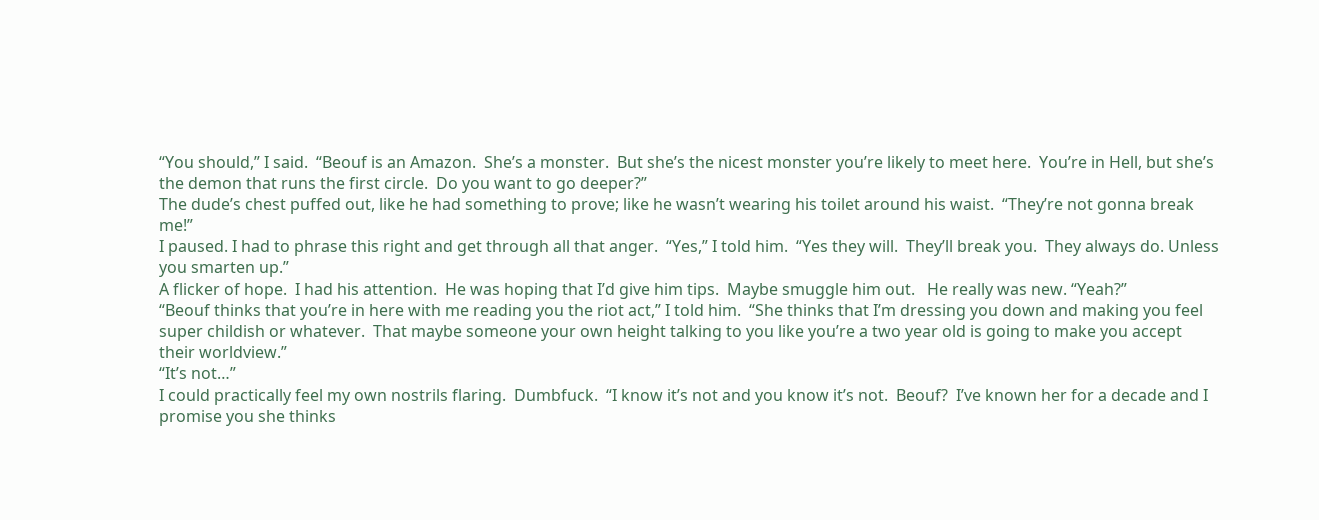“You should,” I said.  “Beouf is an Amazon.  She’s a monster.  But she’s the nicest monster you’re likely to meet here.  You’re in Hell, but she’s the demon that runs the first circle.  Do you want to go deeper?”
The dude’s chest puffed out, like he had something to prove; like he wasn’t wearing his toilet around his waist.  “They’re not gonna break me!”
I paused. I had to phrase this right and get through all that anger.  “Yes,” I told him.  “Yes they will.  They’ll break you.  They always do. Unless you smarten up.”
A flicker of hope.  I had his attention.  He was hoping that I’d give him tips.  Maybe smuggle him out.   He really was new. “Yeah?”
“Beouf thinks that you’re in here with me reading you the riot act,” I told him.  “She thinks that I’m dressing you down and making you feel super childish or whatever.  That maybe someone your own height talking to you like you’re a two year old is going to make you accept their worldview.”
“It’s not…”
I could practically feel my own nostrils flaring.  Dumbfuck.  “I know it’s not and you know it’s not.  Beouf?  I’ve known her for a decade and I promise you she thinks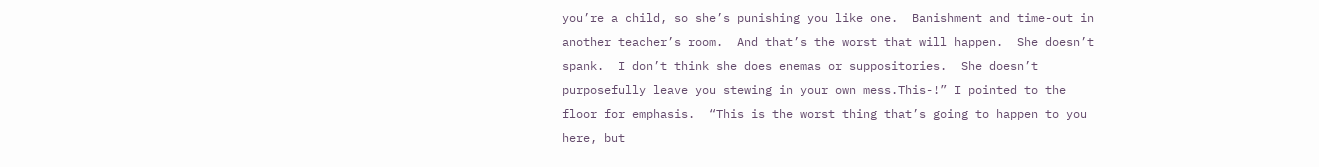you’re a child, so she’s punishing you like one.  Banishment and time-out in another teacher’s room.  And that’s the worst that will happen.  She doesn’t spank.  I don’t think she does enemas or suppositories.  She doesn’t purposefully leave you stewing in your own mess.This-!” I pointed to the floor for emphasis.  “This is the worst thing that’s going to happen to you here, but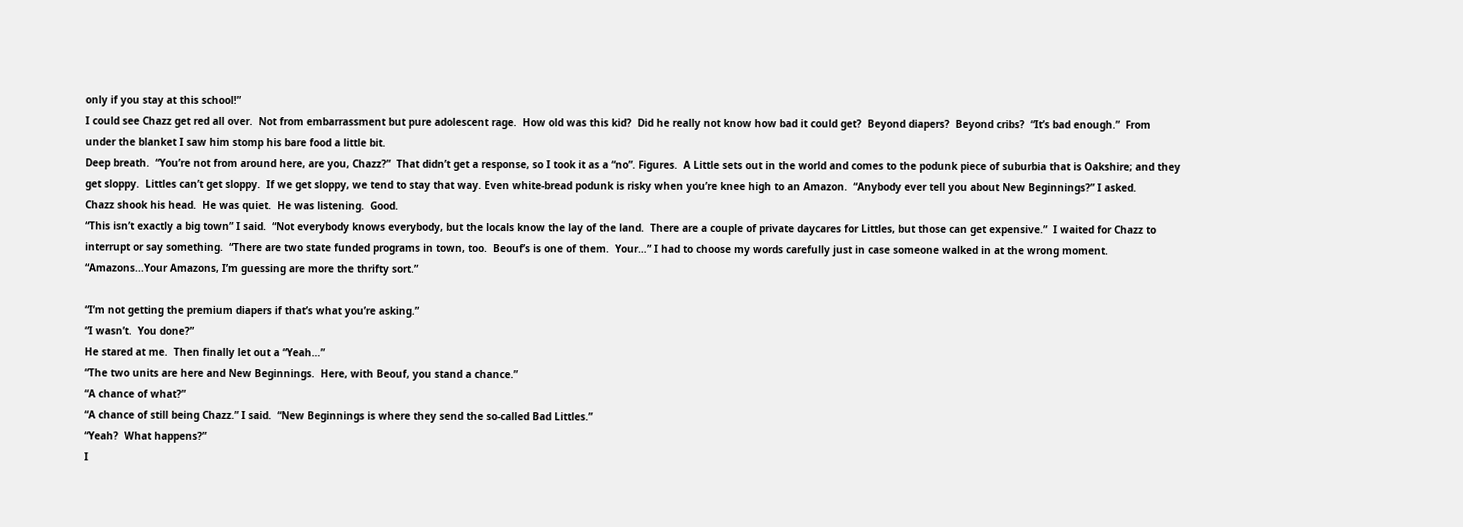only if you stay at this school!”
I could see Chazz get red all over.  Not from embarrassment but pure adolescent rage.  How old was this kid?  Did he really not know how bad it could get?  Beyond diapers?  Beyond cribs?  “It’s bad enough.”  From under the blanket I saw him stomp his bare food a little bit.
Deep breath.  “You’re not from around here, are you, Chazz?”  That didn’t get a response, so I took it as a “no”. Figures.  A Little sets out in the world and comes to the podunk piece of suburbia that is Oakshire; and they get sloppy.  Littles can’t get sloppy.  If we get sloppy, we tend to stay that way. Even white-bread podunk is risky when you’re knee high to an Amazon.  “Anybody ever tell you about New Beginnings?” I asked.
Chazz shook his head.  He was quiet.  He was listening.  Good.
“This isn’t exactly a big town” I said.  “Not everybody knows everybody, but the locals know the lay of the land.  There are a couple of private daycares for Littles, but those can get expensive.”  I waited for Chazz to interrupt or say something.  “There are two state funded programs in town, too.  Beouf’s is one of them.  Your…” I had to choose my words carefully just in case someone walked in at the wrong moment.  “Amazons...Your Amazons, I’m guessing are more the thrifty sort.”

“I’m not getting the premium diapers if that’s what you’re asking.”
“I wasn’t.  You done?”
He stared at me.  Then finally let out a “Yeah…”
“The two units are here and New Beginnings.  Here, with Beouf, you stand a chance.”
“A chance of what?”
“A chance of still being Chazz.” I said.  “New Beginnings is where they send the so-called Bad Littles.”
“Yeah?  What happens?”
I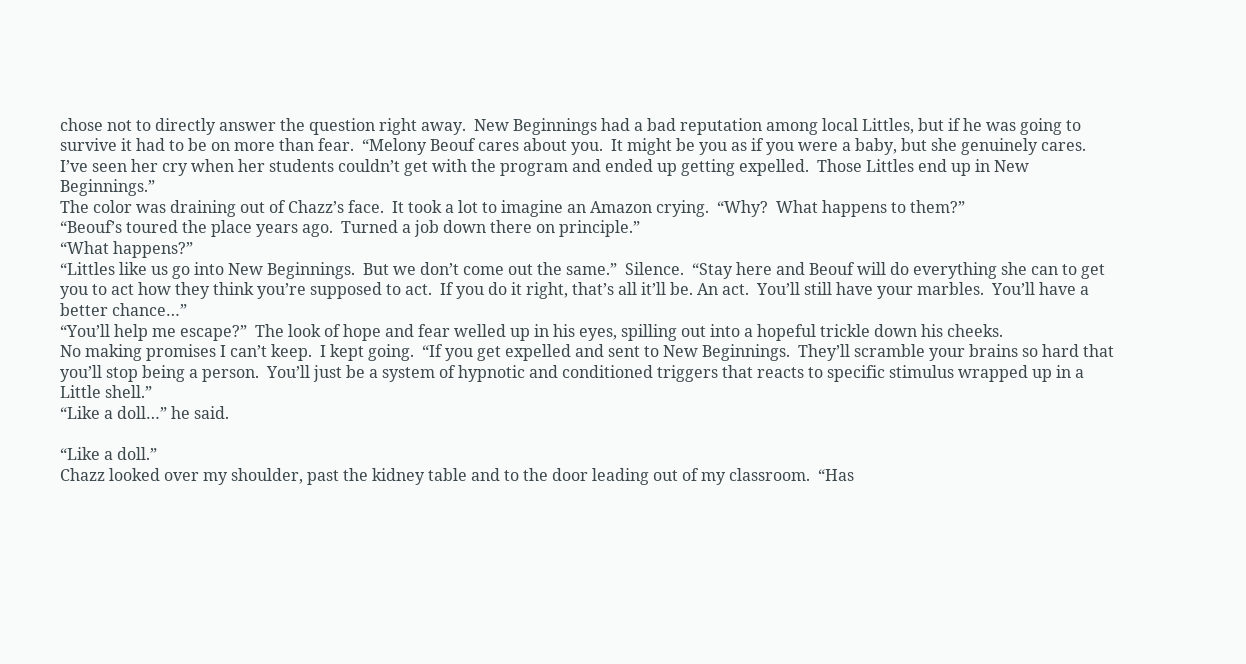chose not to directly answer the question right away.  New Beginnings had a bad reputation among local Littles, but if he was going to survive it had to be on more than fear.  “Melony Beouf cares about you.  It might be you as if you were a baby, but she genuinely cares.  I’ve seen her cry when her students couldn’t get with the program and ended up getting expelled.  Those Littles end up in New Beginnings.”
The color was draining out of Chazz’s face.  It took a lot to imagine an Amazon crying.  “Why?  What happens to them?”
“Beouf’s toured the place years ago.  Turned a job down there on principle.”
“What happens?”
“Littles like us go into New Beginnings.  But we don’t come out the same.”  Silence.  “Stay here and Beouf will do everything she can to get you to act how they think you’re supposed to act.  If you do it right, that’s all it’ll be. An act.  You’ll still have your marbles.  You’ll have a better chance…”
“You’ll help me escape?”  The look of hope and fear welled up in his eyes, spilling out into a hopeful trickle down his cheeks.
No making promises I can’t keep.  I kept going.  “If you get expelled and sent to New Beginnings.  They’ll scramble your brains so hard that you’ll stop being a person.  You’ll just be a system of hypnotic and conditioned triggers that reacts to specific stimulus wrapped up in a Little shell.”
“Like a doll…” he said.

“Like a doll.”
Chazz looked over my shoulder, past the kidney table and to the door leading out of my classroom.  “Has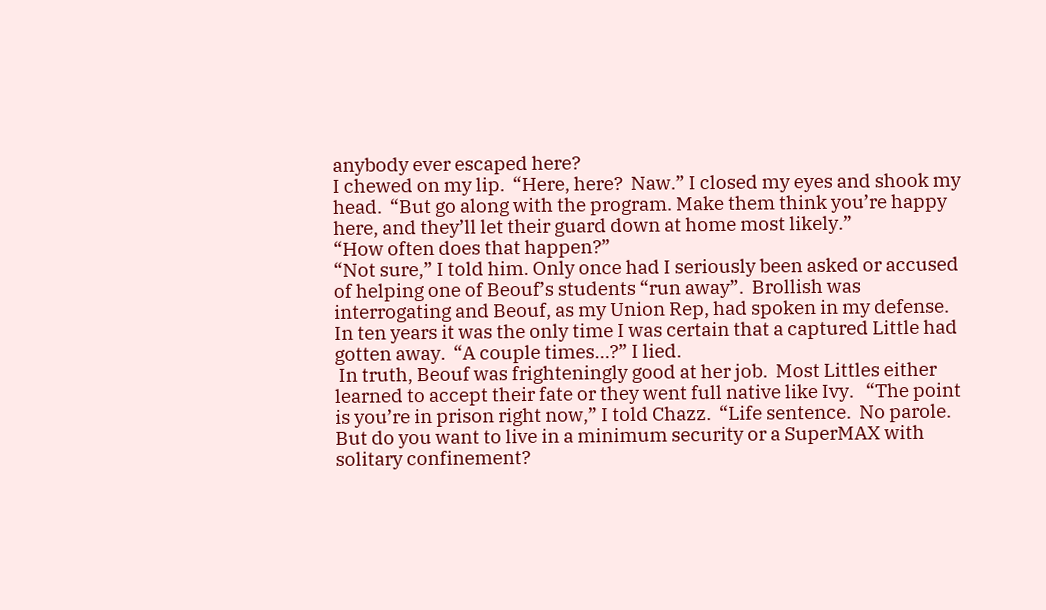anybody ever escaped here?
I chewed on my lip.  “Here, here?  Naw.” I closed my eyes and shook my head.  “But go along with the program. Make them think you’re happy here, and they’ll let their guard down at home most likely.”
“How often does that happen?”
“Not sure,” I told him. Only once had I seriously been asked or accused of helping one of Beouf’s students “run away”.  Brollish was interrogating and Beouf, as my Union Rep, had spoken in my defense.  In ten years it was the only time I was certain that a captured Little had gotten away.  “A couple times…?” I lied.
 In truth, Beouf was frighteningly good at her job.  Most Littles either learned to accept their fate or they went full native like Ivy.   “The point is you’re in prison right now,” I told Chazz.  “Life sentence.  No parole.  But do you want to live in a minimum security or a SuperMAX with solitary confinement?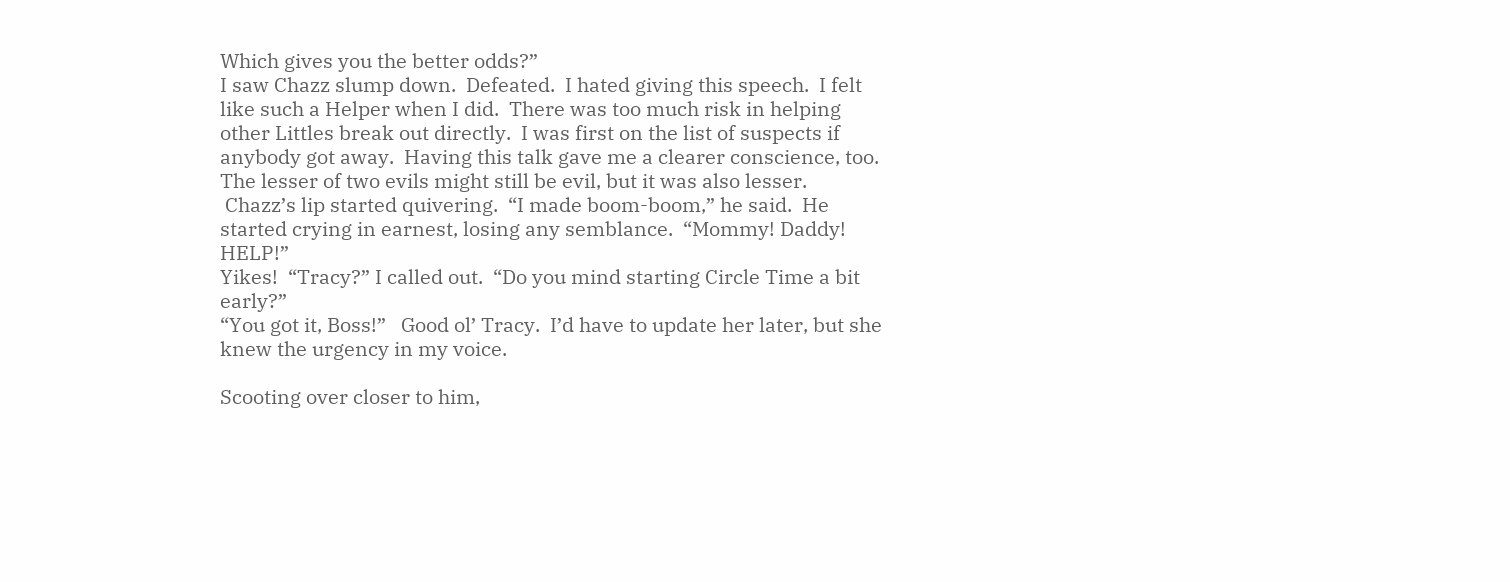Which gives you the better odds?”
I saw Chazz slump down.  Defeated.  I hated giving this speech.  I felt like such a Helper when I did.  There was too much risk in helping other Littles break out directly.  I was first on the list of suspects if anybody got away.  Having this talk gave me a clearer conscience, too.  The lesser of two evils might still be evil, but it was also lesser.
 Chazz’s lip started quivering.  “I made boom-boom,” he said.  He started crying in earnest, losing any semblance.  “Mommy! Daddy!  HELP!”
Yikes!  “Tracy?” I called out.  “Do you mind starting Circle Time a bit early?”
“You got it, Boss!”   Good ol’ Tracy.  I’d have to update her later, but she knew the urgency in my voice.

Scooting over closer to him,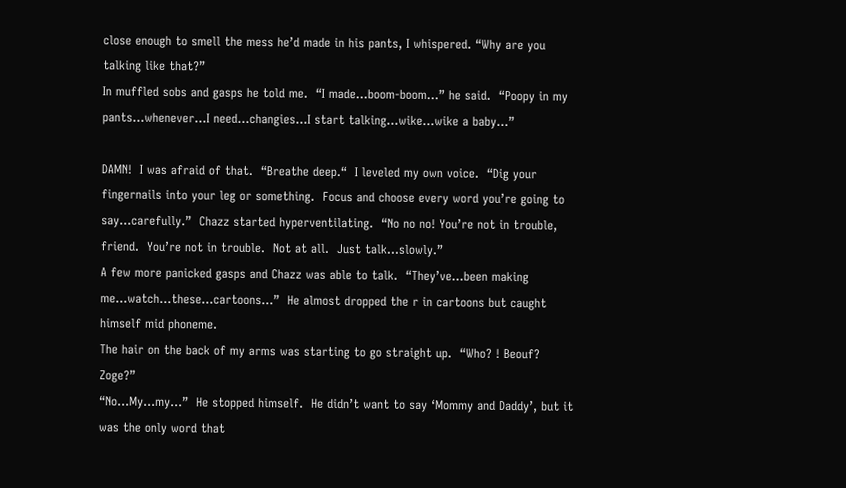close enough to smell the mess he’d made in his pants, I whispered. “Why are you talking like that?”
In muffled sobs and gasps he told me.  “I made...boom-boom…” he said.  “Poopy in my pants...whenever...I need...changies...I start talking...wike...wike a baby…”

DAMN!  I was afraid of that.  “Breathe deep.“  I leveled my own voice.  “Dig your fingernails into your leg or something.  Focus and choose every word you’re going to say...carefully.”  Chazz started hyperventilating.  “No no no! You’re not in trouble, friend.  You’re not in trouble.  Not at all.  Just talk...slowly.”
A few more panicked gasps and Chazz was able to talk.  “They’ve...been making me...watch...these...cartoons…”  He almost dropped the r in cartoons but caught himself mid phoneme.
The hair on the back of my arms was starting to go straight up.  “Who? ! Beouf?  Zoge?”
“No...My...my…”  He stopped himself.  He didn’t want to say ‘Mommy and Daddy’, but it was the only word that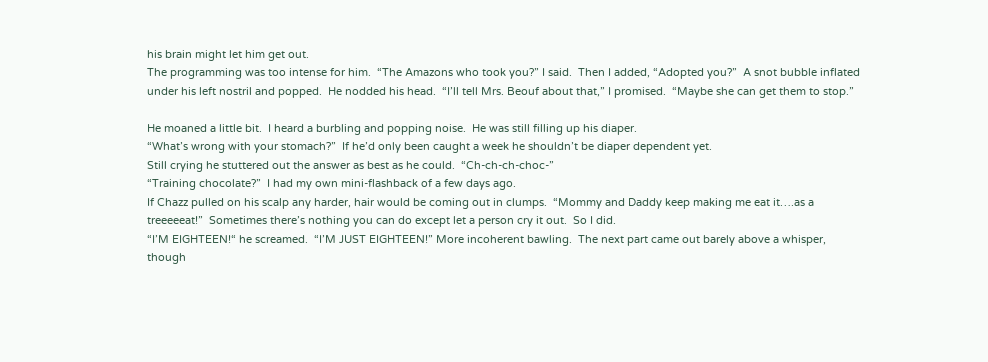his brain might let him get out.
The programming was too intense for him.  “The Amazons who took you?” I said.  Then I added, “Adopted you?”  A snot bubble inflated under his left nostril and popped.  He nodded his head.  “I’ll tell Mrs. Beouf about that,” I promised.  “Maybe she can get them to stop.”

He moaned a little bit.  I heard a burbling and popping noise.  He was still filling up his diaper.
“What’s wrong with your stomach?”  If he’d only been caught a week he shouldn’t be diaper dependent yet.
Still crying he stuttered out the answer as best as he could.  “Ch-ch-ch-choc-”
“Training chocolate?”  I had my own mini-flashback of a few days ago.
If Chazz pulled on his scalp any harder, hair would be coming out in clumps.  “Mommy and Daddy keep making me eat it….as a treeeeeat!”  Sometimes there’s nothing you can do except let a person cry it out.  So I did.
“I’M EIGHTEEN!“ he screamed.  “I’M JUST EIGHTEEN!” More incoherent bawling.  The next part came out barely above a whisper, though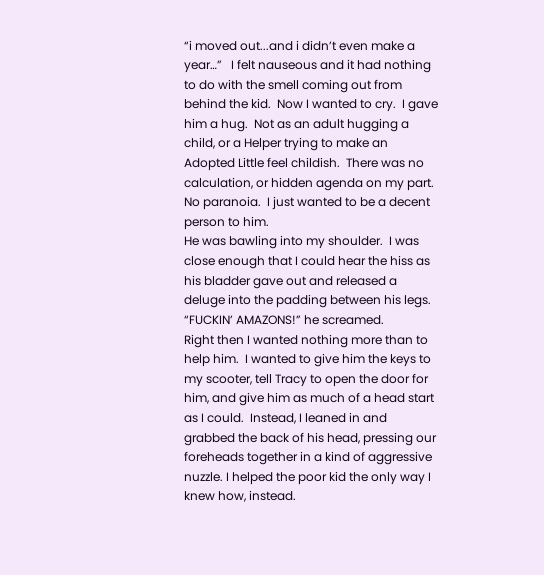“i moved out...and i didn’t even make a year…”   I felt nauseous and it had nothing to do with the smell coming out from behind the kid.  Now I wanted to cry.  I gave him a hug.  Not as an adult hugging a child, or a Helper trying to make an Adopted Little feel childish.  There was no calculation, or hidden agenda on my part. No paranoia.  I just wanted to be a decent person to him.
He was bawling into my shoulder.  I was close enough that I could hear the hiss as his bladder gave out and released a deluge into the padding between his legs.  “FUCKIN’ AMAZONS!” he screamed.
Right then I wanted nothing more than to help him.  I wanted to give him the keys to my scooter, tell Tracy to open the door for him, and give him as much of a head start as I could.  Instead, I leaned in and grabbed the back of his head, pressing our foreheads together in a kind of aggressive nuzzle. I helped the poor kid the only way I knew how, instead.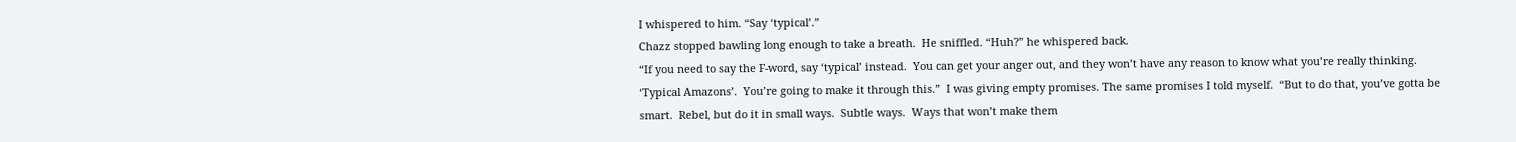I whispered to him. “Say ‘typical’.”
Chazz stopped bawling long enough to take a breath.  He sniffled. “Huh?” he whispered back.
“If you need to say the F-word, say ‘typical’ instead.  You can get your anger out, and they won’t have any reason to know what you’re really thinking. ‘Typical Amazons’.  You’re going to make it through this.”  I was giving empty promises. The same promises I told myself.  “But to do that, you’ve gotta be smart.  Rebel, but do it in small ways.  Subtle ways.  Ways that won’t make them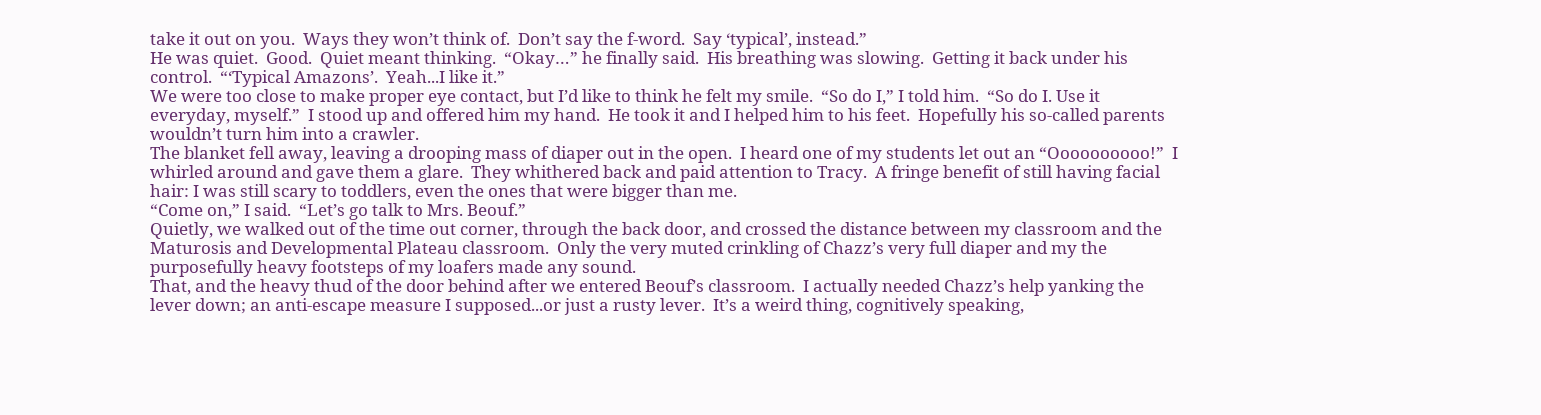take it out on you.  Ways they won’t think of.  Don’t say the f-word.  Say ‘typical’, instead.”
He was quiet.  Good.  Quiet meant thinking.  “Okay…” he finally said.  His breathing was slowing.  Getting it back under his control.  “‘Typical Amazons’.  Yeah...I like it.”
We were too close to make proper eye contact, but I’d like to think he felt my smile.  “So do I,” I told him.  “So do I. Use it everyday, myself.”  I stood up and offered him my hand.  He took it and I helped him to his feet.  Hopefully his so-called parents wouldn’t turn him into a crawler.
The blanket fell away, leaving a drooping mass of diaper out in the open.  I heard one of my students let out an “Oooooooooo!”  I whirled around and gave them a glare.  They whithered back and paid attention to Tracy.  A fringe benefit of still having facial hair: I was still scary to toddlers, even the ones that were bigger than me.
“Come on,” I said.  “Let’s go talk to Mrs. Beouf.”
Quietly, we walked out of the time out corner, through the back door, and crossed the distance between my classroom and the Maturosis and Developmental Plateau classroom.  Only the very muted crinkling of Chazz’s very full diaper and my the purposefully heavy footsteps of my loafers made any sound.
That, and the heavy thud of the door behind after we entered Beouf’s classroom.  I actually needed Chazz’s help yanking the lever down; an anti-escape measure I supposed...or just a rusty lever.  It’s a weird thing, cognitively speaking,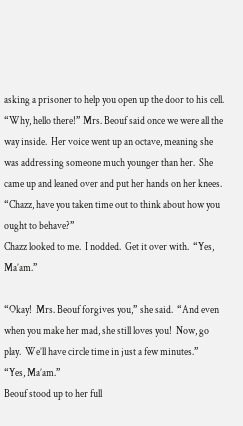asking a prisoner to help you open up the door to his cell.
“Why, hello there!” Mrs. Beouf said once we were all the way inside.  Her voice went up an octave, meaning she was addressing someone much younger than her.  She came up and leaned over and put her hands on her knees.  “Chazz, have you taken time out to think about how you ought to behave?”
Chazz looked to me.  I nodded.  Get it over with.  “Yes, Ma’am.”

“Okay!  Mrs. Beouf forgives you,” she said.  “And even when you make her mad, she still loves you!  Now, go play.  We’ll have circle time in just a few minutes.”
“Yes, Ma’am.”
Beouf stood up to her full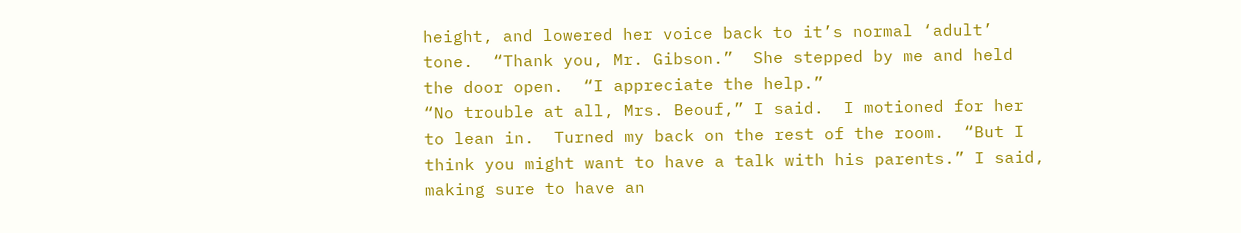height, and lowered her voice back to it’s normal ‘adult’ tone.  “Thank you, Mr. Gibson.”  She stepped by me and held the door open.  “I appreciate the help.”
“No trouble at all, Mrs. Beouf,” I said.  I motioned for her to lean in.  Turned my back on the rest of the room.  “But I think you might want to have a talk with his parents.” I said, making sure to have an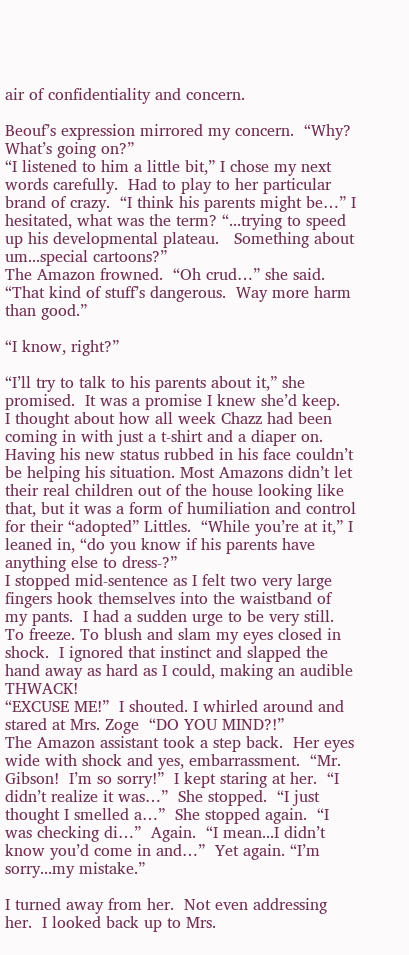air of confidentiality and concern.

Beouf’s expression mirrored my concern.  “Why?  What’s going on?”
“I listened to him a little bit,” I chose my next words carefully.  Had to play to her particular brand of crazy.  “I think his parents might be…” I hesitated, what was the term? “...trying to speed up his developmental plateau.   Something about um...special cartoons?”
The Amazon frowned.  “Oh crud…” she said.  “That kind of stuff’s dangerous.  Way more harm than good.”

“I know, right?”

“I’ll try to talk to his parents about it,” she promised.  It was a promise I knew she’d keep.
I thought about how all week Chazz had been coming in with just a t-shirt and a diaper on. Having his new status rubbed in his face couldn’t be helping his situation. Most Amazons didn’t let their real children out of the house looking like that, but it was a form of humiliation and control for their “adopted” Littles.  “While you’re at it,” I leaned in, “do you know if his parents have anything else to dress-?”
I stopped mid-sentence as I felt two very large fingers hook themselves into the waistband of my pants.  I had a sudden urge to be very still.  To freeze. To blush and slam my eyes closed in shock.  I ignored that instinct and slapped the hand away as hard as I could, making an audible THWACK!
“EXCUSE ME!”  I shouted. I whirled around and stared at Mrs. Zoge  “DO YOU MIND?!”
The Amazon assistant took a step back.  Her eyes wide with shock and yes, embarrassment.  “Mr. Gibson!  I’m so sorry!”  I kept staring at her.  “I didn’t realize it was…”  She stopped.  “I just thought I smelled a…”  She stopped again.  “I was checking di…”  Again.  “I mean...I didn’t know you’d come in and…”  Yet again. “I’m sorry...my mistake.”

I turned away from her.  Not even addressing her.  I looked back up to Mrs.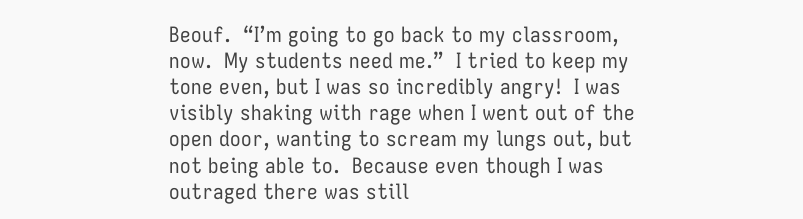Beouf.  “I’m going to go back to my classroom, now.  My students need me.”  I tried to keep my tone even, but I was so incredibly angry!  I was visibly shaking with rage when I went out of the open door, wanting to scream my lungs out, but not being able to.  Because even though I was outraged there was still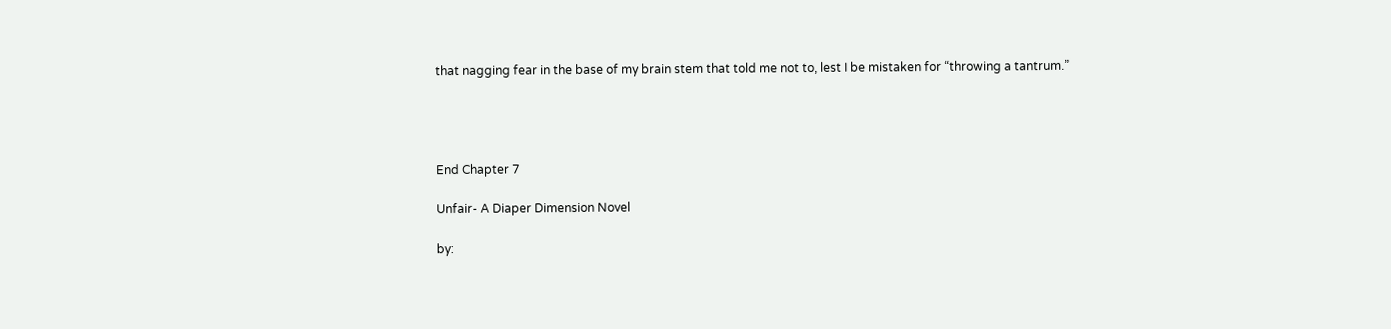that nagging fear in the base of my brain stem that told me not to, lest I be mistaken for “throwing a tantrum.”




End Chapter 7

Unfair- A Diaper Dimension Novel

by: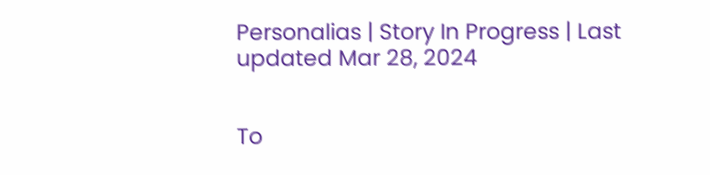Personalias | Story In Progress | Last updated Mar 28, 2024


To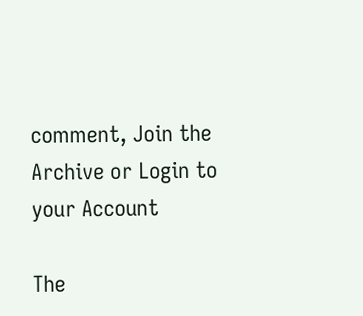comment, Join the Archive or Login to your Account

The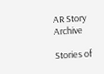AR Story Archive

Stories of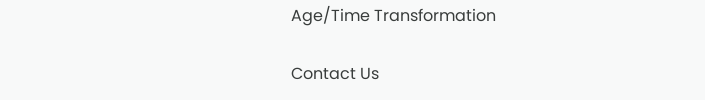Age/Time Transformation

Contact Us